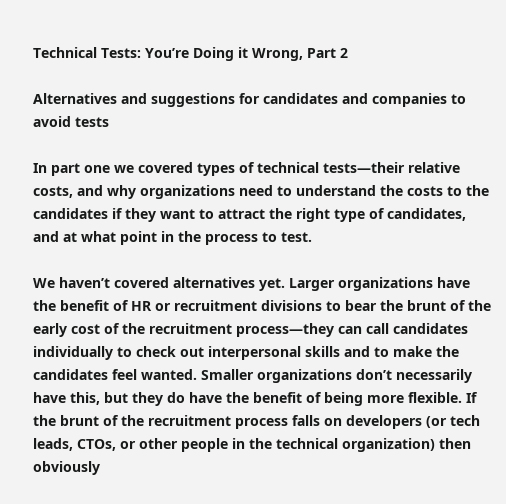Technical Tests: You’re Doing it Wrong, Part 2

Alternatives and suggestions for candidates and companies to avoid tests

In part one we covered types of technical tests—their relative costs, and why organizations need to understand the costs to the candidates if they want to attract the right type of candidates, and at what point in the process to test.

We haven’t covered alternatives yet. Larger organizations have the benefit of HR or recruitment divisions to bear the brunt of the early cost of the recruitment process—they can call candidates individually to check out interpersonal skills and to make the candidates feel wanted. Smaller organizations don’t necessarily have this, but they do have the benefit of being more flexible. If the brunt of the recruitment process falls on developers (or tech leads, CTOs, or other people in the technical organization) then obviously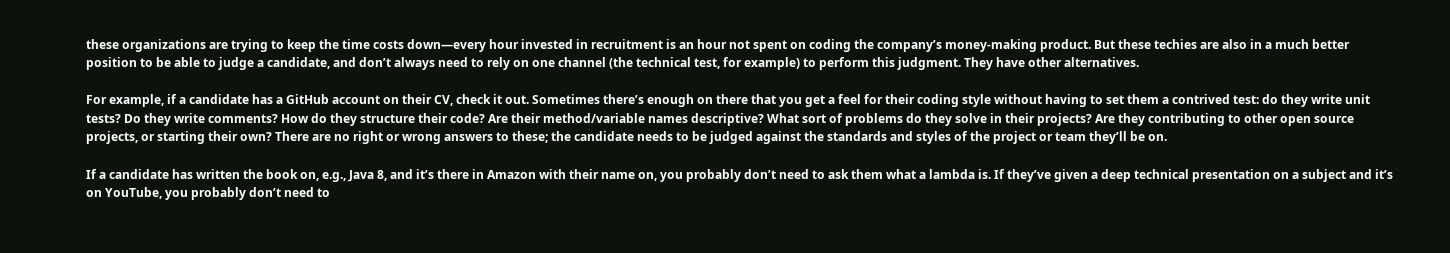these organizations are trying to keep the time costs down—every hour invested in recruitment is an hour not spent on coding the company’s money-making product. But these techies are also in a much better position to be able to judge a candidate, and don’t always need to rely on one channel (the technical test, for example) to perform this judgment. They have other alternatives.

For example, if a candidate has a GitHub account on their CV, check it out. Sometimes there’s enough on there that you get a feel for their coding style without having to set them a contrived test: do they write unit tests? Do they write comments? How do they structure their code? Are their method/variable names descriptive? What sort of problems do they solve in their projects? Are they contributing to other open source projects, or starting their own? There are no right or wrong answers to these; the candidate needs to be judged against the standards and styles of the project or team they’ll be on.

If a candidate has written the book on, e.g., Java 8, and it’s there in Amazon with their name on, you probably don’t need to ask them what a lambda is. If they’ve given a deep technical presentation on a subject and it’s on YouTube, you probably don’t need to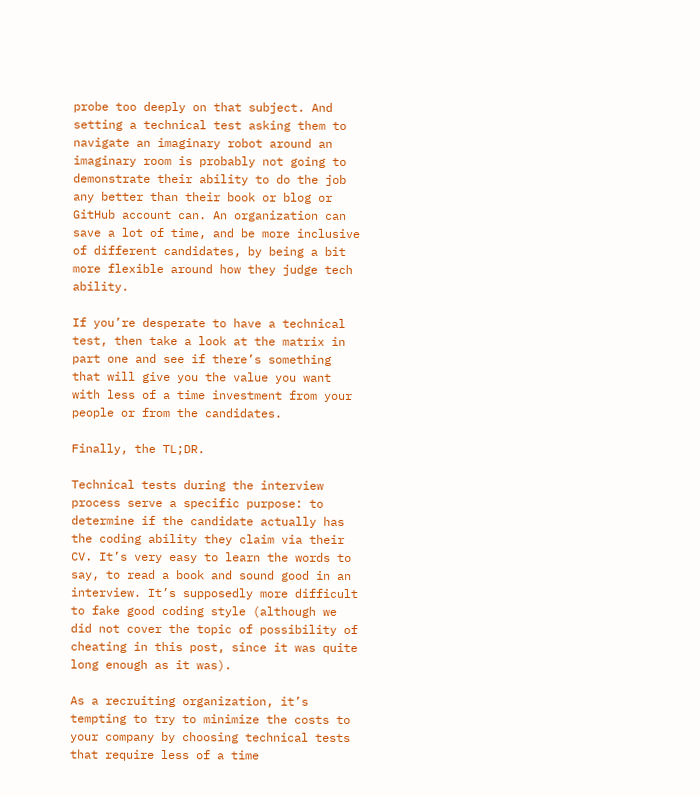probe too deeply on that subject. And setting a technical test asking them to navigate an imaginary robot around an imaginary room is probably not going to demonstrate their ability to do the job any better than their book or blog or GitHub account can. An organization can save a lot of time, and be more inclusive of different candidates, by being a bit more flexible around how they judge tech ability.

If you’re desperate to have a technical test, then take a look at the matrix in part one and see if there’s something that will give you the value you want with less of a time investment from your people or from the candidates.

Finally, the TL;DR.

Technical tests during the interview process serve a specific purpose: to determine if the candidate actually has the coding ability they claim via their CV. It’s very easy to learn the words to say, to read a book and sound good in an interview. It’s supposedly more difficult to fake good coding style (although we did not cover the topic of possibility of cheating in this post, since it was quite long enough as it was).

As a recruiting organization, it’s tempting to try to minimize the costs to your company by choosing technical tests that require less of a time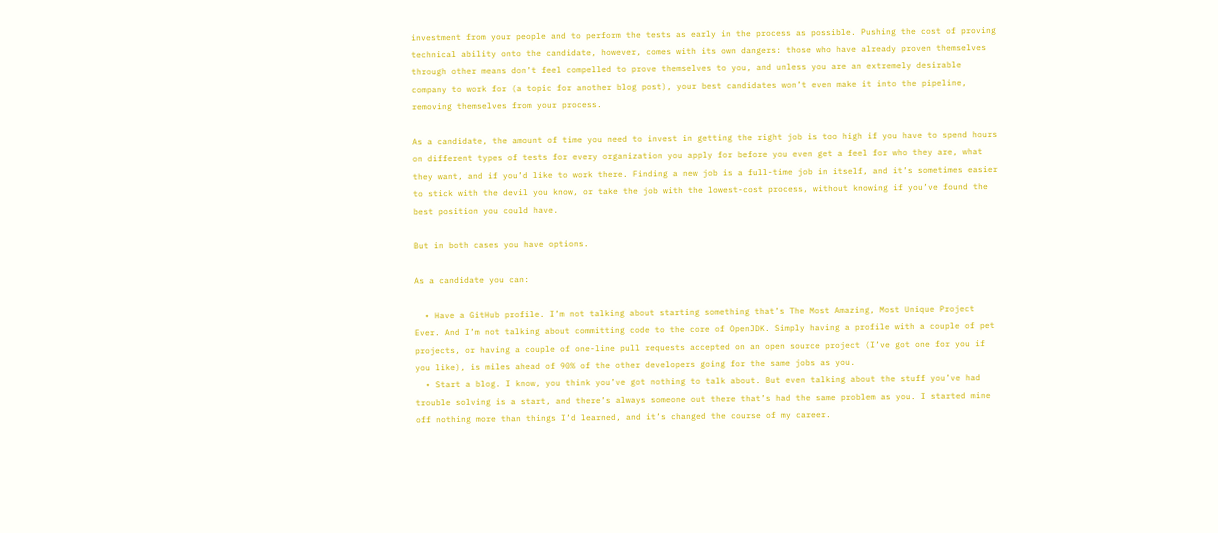investment from your people and to perform the tests as early in the process as possible. Pushing the cost of proving technical ability onto the candidate, however, comes with its own dangers: those who have already proven themselves through other means don’t feel compelled to prove themselves to you, and unless you are an extremely desirable company to work for (a topic for another blog post), your best candidates won’t even make it into the pipeline, removing themselves from your process.

As a candidate, the amount of time you need to invest in getting the right job is too high if you have to spend hours on different types of tests for every organization you apply for before you even get a feel for who they are, what they want, and if you’d like to work there. Finding a new job is a full-time job in itself, and it’s sometimes easier to stick with the devil you know, or take the job with the lowest-cost process, without knowing if you’ve found the best position you could have.

But in both cases you have options.

As a candidate you can:

  • Have a GitHub profile. I’m not talking about starting something that’s The Most Amazing, Most Unique Project Ever. And I’m not talking about committing code to the core of OpenJDK. Simply having a profile with a couple of pet projects, or having a couple of one-line pull requests accepted on an open source project (I’ve got one for you if you like), is miles ahead of 90% of the other developers going for the same jobs as you.
  • Start a blog. I know, you think you’ve got nothing to talk about. But even talking about the stuff you’ve had trouble solving is a start, and there’s always someone out there that’s had the same problem as you. I started mine off nothing more than things I’d learned, and it’s changed the course of my career.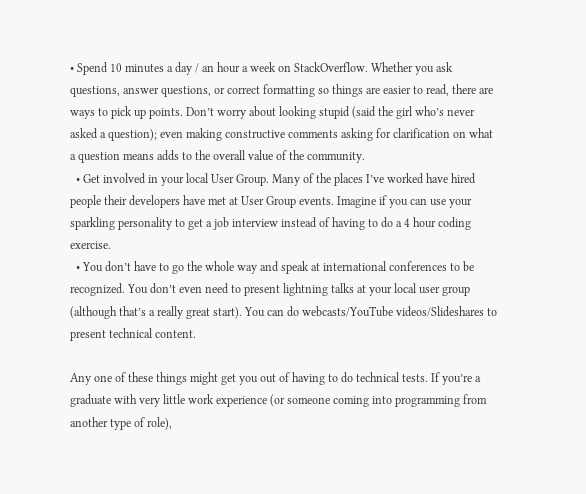• Spend 10 minutes a day / an hour a week on StackOverflow. Whether you ask questions, answer questions, or correct formatting so things are easier to read, there are ways to pick up points. Don’t worry about looking stupid (said the girl who’s never asked a question); even making constructive comments asking for clarification on what a question means adds to the overall value of the community.
  • Get involved in your local User Group. Many of the places I’ve worked have hired people their developers have met at User Group events. Imagine if you can use your sparkling personality to get a job interview instead of having to do a 4 hour coding exercise.
  • You don’t have to go the whole way and speak at international conferences to be recognized. You don’t even need to present lightning talks at your local user group (although that’s a really great start). You can do webcasts/YouTube videos/Slideshares to present technical content.

Any one of these things might get you out of having to do technical tests. If you’re a graduate with very little work experience (or someone coming into programming from another type of role),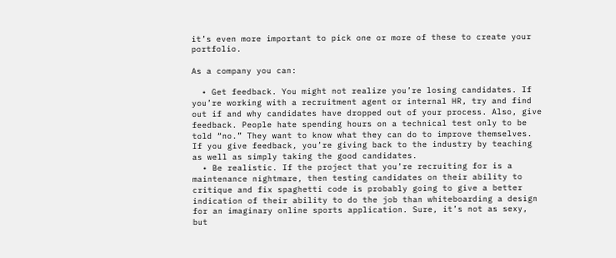it’s even more important to pick one or more of these to create your portfolio.

As a company you can:

  • Get feedback. You might not realize you’re losing candidates. If you’re working with a recruitment agent or internal HR, try and find out if and why candidates have dropped out of your process. Also, give feedback. People hate spending hours on a technical test only to be told “no.” They want to know what they can do to improve themselves. If you give feedback, you’re giving back to the industry by teaching as well as simply taking the good candidates.
  • Be realistic. If the project that you’re recruiting for is a maintenance nightmare, then testing candidates on their ability to critique and fix spaghetti code is probably going to give a better indication of their ability to do the job than whiteboarding a design for an imaginary online sports application. Sure, it’s not as sexy, but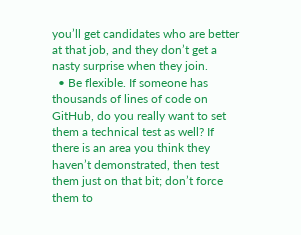you’ll get candidates who are better at that job, and they don’t get a nasty surprise when they join.
  • Be flexible. If someone has thousands of lines of code on GitHub, do you really want to set them a technical test as well? If there is an area you think they haven’t demonstrated, then test them just on that bit; don’t force them to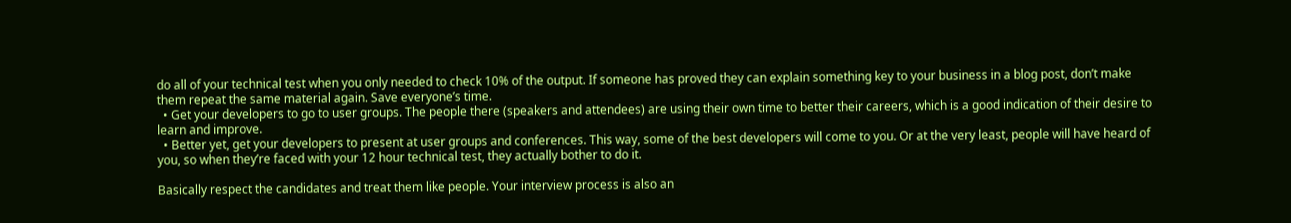do all of your technical test when you only needed to check 10% of the output. If someone has proved they can explain something key to your business in a blog post, don’t make them repeat the same material again. Save everyone’s time.
  • Get your developers to go to user groups. The people there (speakers and attendees) are using their own time to better their careers, which is a good indication of their desire to learn and improve.
  • Better yet, get your developers to present at user groups and conferences. This way, some of the best developers will come to you. Or at the very least, people will have heard of you, so when they’re faced with your 12 hour technical test, they actually bother to do it.

Basically respect the candidates and treat them like people. Your interview process is also an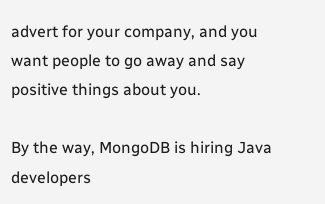advert for your company, and you want people to go away and say positive things about you.

By the way, MongoDB is hiring Java developers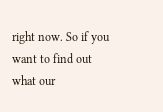right now. So if you want to find out what our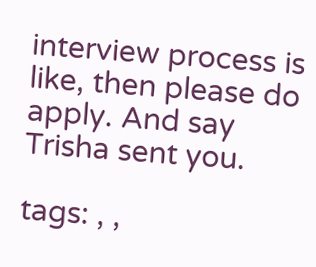interview process is like, then please do apply. And say Trisha sent you.

tags: , ,